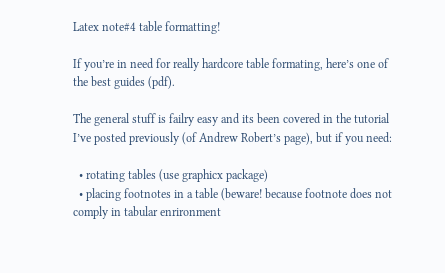Latex note#4 table formatting!

If you’re in need for really hardcore table formating, here’s one of the best guides (pdf).

The general stuff is failry easy and its been covered in the tutorial I’ve posted previously (of Andrew Robert’s page), but if you need:

  • rotating tables (use graphicx package)
  • placing footnotes in a table (beware! because footnote does not comply in tabular enrironment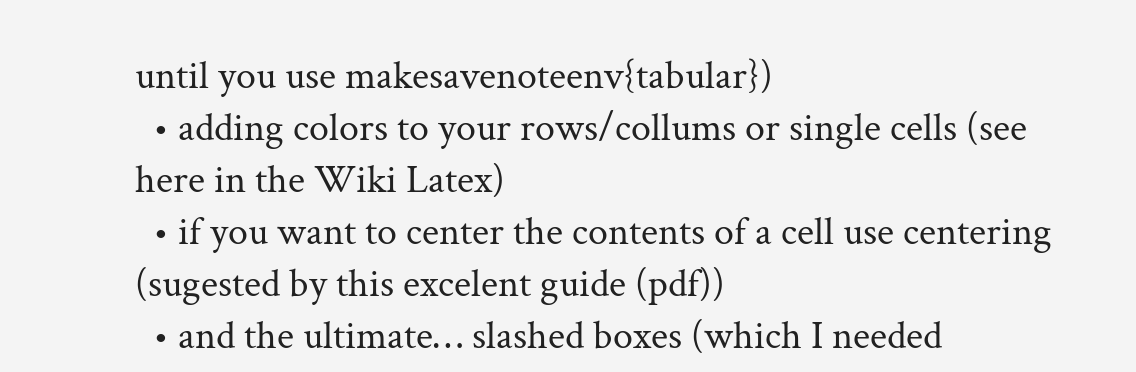until you use makesavenoteenv{tabular})
  • adding colors to your rows/collums or single cells (see here in the Wiki Latex)
  • if you want to center the contents of a cell use centering (sugested by this excelent guide (pdf))
  • and the ultimate… slashed boxes (which I needed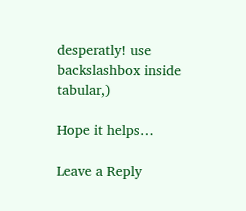desperatly! use backslashbox inside tabular,)

Hope it helps…

Leave a Reply